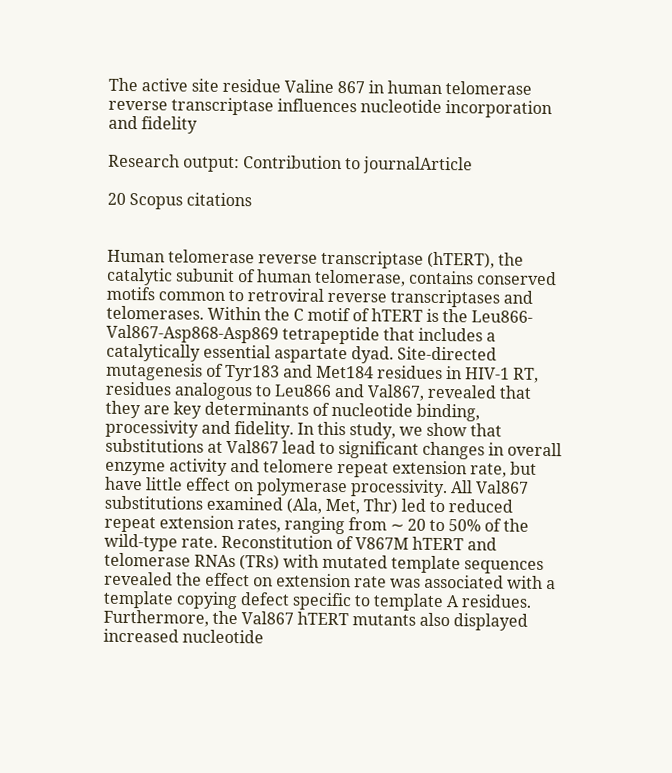The active site residue Valine 867 in human telomerase reverse transcriptase influences nucleotide incorporation and fidelity

Research output: Contribution to journalArticle

20 Scopus citations


Human telomerase reverse transcriptase (hTERT), the catalytic subunit of human telomerase, contains conserved motifs common to retroviral reverse transcriptases and telomerases. Within the C motif of hTERT is the Leu866-Val867-Asp868-Asp869 tetrapeptide that includes a catalytically essential aspartate dyad. Site-directed mutagenesis of Tyr183 and Met184 residues in HIV-1 RT, residues analogous to Leu866 and Val867, revealed that they are key determinants of nucleotide binding, processivity and fidelity. In this study, we show that substitutions at Val867 lead to significant changes in overall enzyme activity and telomere repeat extension rate, but have little effect on polymerase processivity. All Val867 substitutions examined (Ala, Met, Thr) led to reduced repeat extension rates, ranging from ∼ 20 to 50% of the wild-type rate. Reconstitution of V867M hTERT and telomerase RNAs (TRs) with mutated template sequences revealed the effect on extension rate was associated with a template copying defect specific to template A residues. Furthermore, the Val867 hTERT mutants also displayed increased nucleotide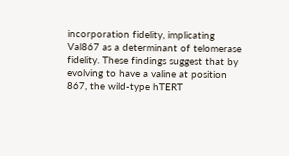incorporation fidelity, implicating Val867 as a determinant of telomerase fidelity. These findings suggest that by evolving to have a valine at position 867, the wild-type hTERT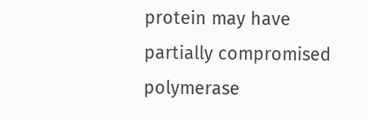protein may have partially compromised polymerase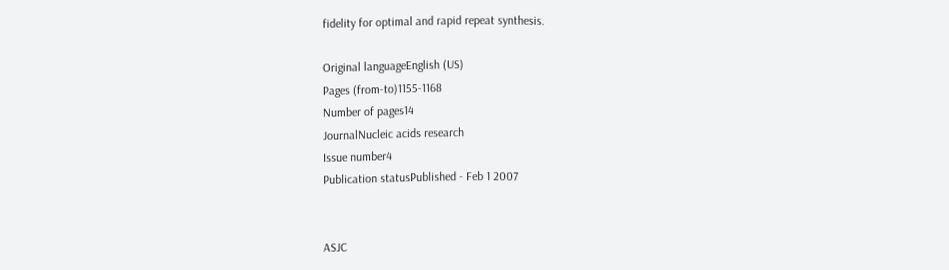fidelity for optimal and rapid repeat synthesis.

Original languageEnglish (US)
Pages (from-to)1155-1168
Number of pages14
JournalNucleic acids research
Issue number4
Publication statusPublished - Feb 1 2007


ASJC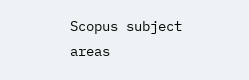Scopus subject areas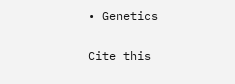• Genetics

Cite this